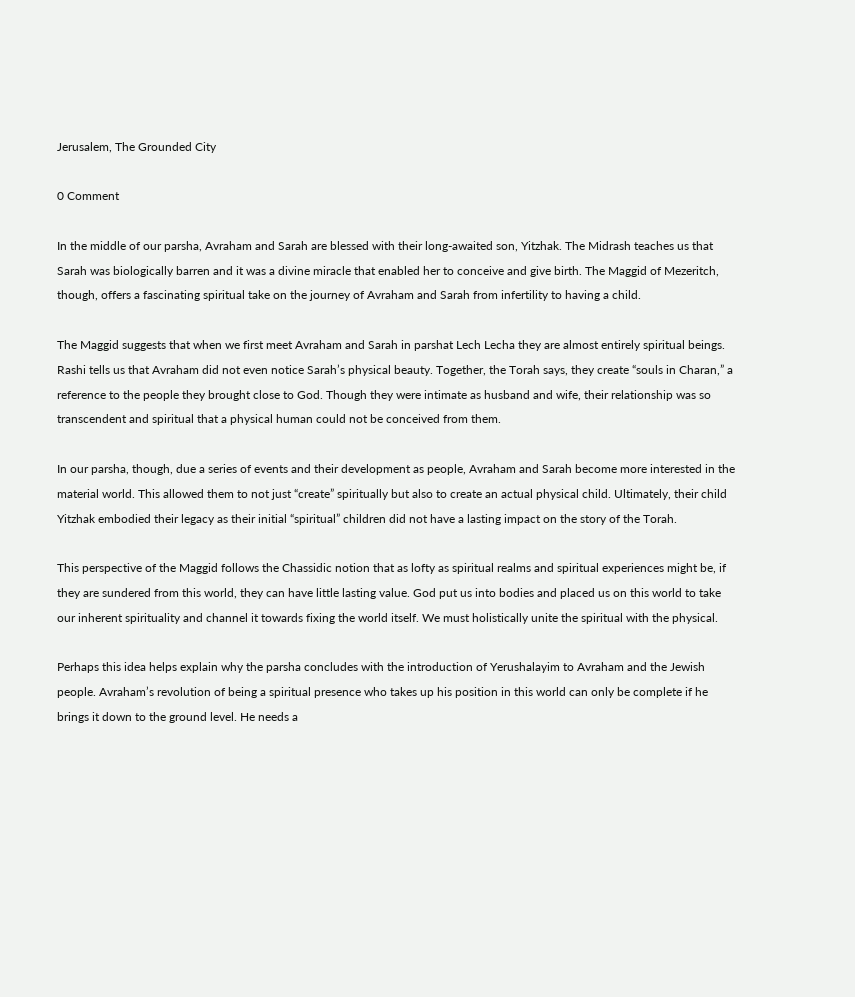Jerusalem, The Grounded City

0 Comment

In the middle of our parsha, Avraham and Sarah are blessed with their long-awaited son, Yitzhak. The Midrash teaches us that Sarah was biologically barren and it was a divine miracle that enabled her to conceive and give birth. The Maggid of Mezeritch, though, offers a fascinating spiritual take on the journey of Avraham and Sarah from infertility to having a child.

The Maggid suggests that when we first meet Avraham and Sarah in parshat Lech Lecha they are almost entirely spiritual beings. Rashi tells us that Avraham did not even notice Sarah’s physical beauty. Together, the Torah says, they create “souls in Charan,” a reference to the people they brought close to God. Though they were intimate as husband and wife, their relationship was so transcendent and spiritual that a physical human could not be conceived from them.

In our parsha, though, due a series of events and their development as people, Avraham and Sarah become more interested in the material world. This allowed them to not just “create” spiritually but also to create an actual physical child. Ultimately, their child Yitzhak embodied their legacy as their initial “spiritual” children did not have a lasting impact on the story of the Torah.

This perspective of the Maggid follows the Chassidic notion that as lofty as spiritual realms and spiritual experiences might be, if they are sundered from this world, they can have little lasting value. God put us into bodies and placed us on this world to take our inherent spirituality and channel it towards fixing the world itself. We must holistically unite the spiritual with the physical.

Perhaps this idea helps explain why the parsha concludes with the introduction of Yerushalayim to Avraham and the Jewish people. Avraham’s revolution of being a spiritual presence who takes up his position in this world can only be complete if he brings it down to the ground level. He needs a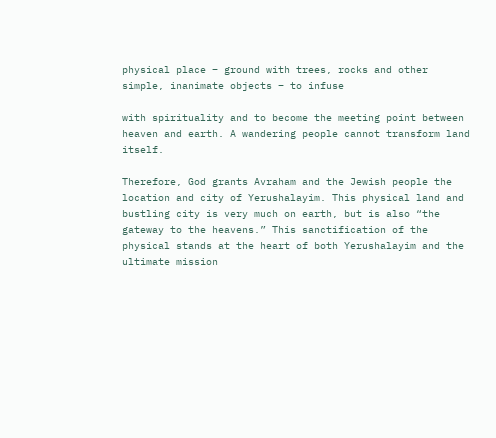physical place – ground with trees, rocks and other simple, inanimate objects – to infuse

with spirituality and to become the meeting point between heaven and earth. A wandering people cannot transform land itself.

Therefore, God grants Avraham and the Jewish people the location and city of Yerushalayim. This physical land and bustling city is very much on earth, but is also “the gateway to the heavens.” This sanctification of the physical stands at the heart of both Yerushalayim and the ultimate mission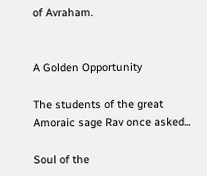of Avraham.


A Golden Opportunity

The students of the great Amoraic sage Rav once asked...

Soul of the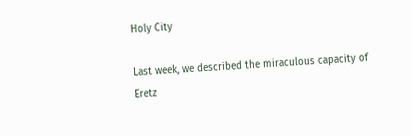Holy City

Last week, we described the miraculous capacity of Eretz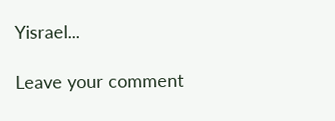Yisrael...

Leave your comment